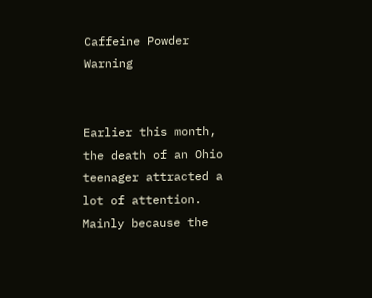Caffeine Powder Warning


Earlier this month, the death of an Ohio teenager attracted a lot of attention. Mainly because the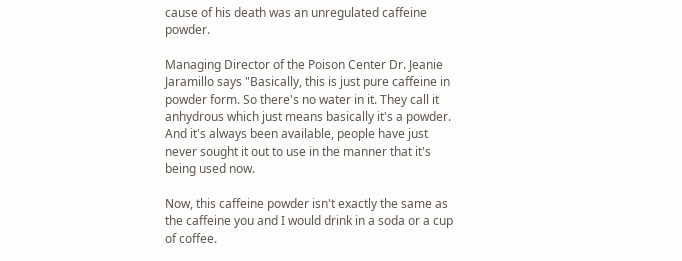cause of his death was an unregulated caffeine powder.

Managing Director of the Poison Center Dr. Jeanie Jaramillo says "Basically, this is just pure caffeine in powder form. So there's no water in it. They call it anhydrous which just means basically it's a powder. And it's always been available, people have just never sought it out to use in the manner that it's being used now.

Now, this caffeine powder isn't exactly the same as the caffeine you and I would drink in a soda or a cup of coffee.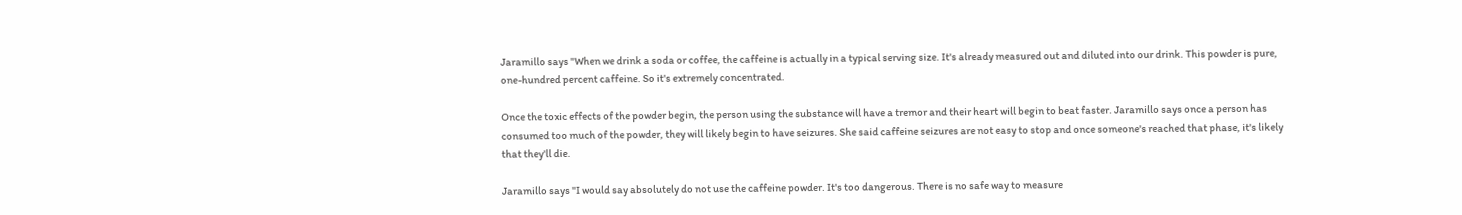Jaramillo says "When we drink a soda or coffee, the caffeine is actually in a typical serving size. It's already measured out and diluted into our drink. This powder is pure, one-hundred percent caffeine. So it's extremely concentrated.

Once the toxic effects of the powder begin, the person using the substance will have a tremor and their heart will begin to beat faster. Jaramillo says once a person has consumed too much of the powder, they will likely begin to have seizures. She said caffeine seizures are not easy to stop and once someone's reached that phase, it's likely that they'll die.

Jaramillo says "I would say absolutely do not use the caffeine powder. It's too dangerous. There is no safe way to measure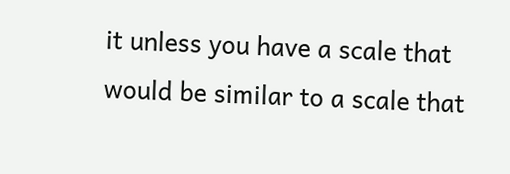it unless you have a scale that would be similar to a scale that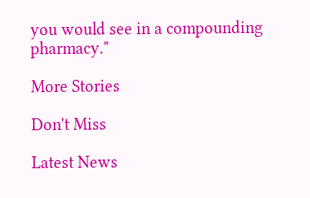you would see in a compounding pharmacy."

More Stories

Don't Miss

Latest News